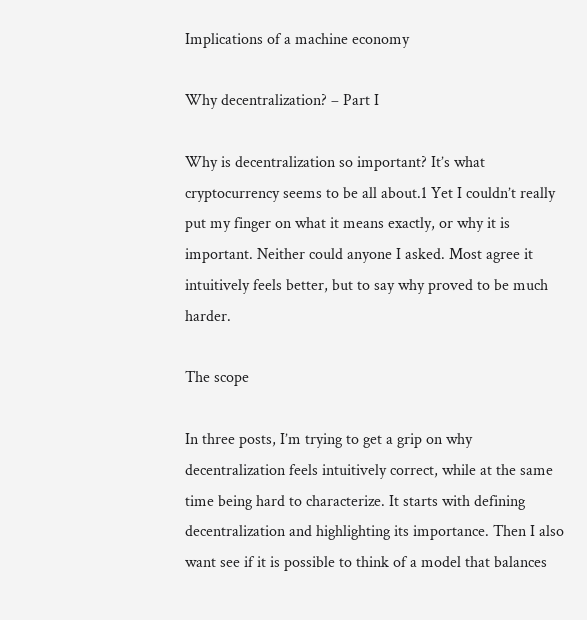Implications of a machine economy

Why decentralization? – Part I

Why is decentralization so important? It’s what cryptocurrency seems to be all about.1 Yet I couldn’t really put my finger on what it means exactly, or why it is important. Neither could anyone I asked. Most agree it intuitively feels better, but to say why proved to be much harder.

The scope

In three posts, I’m trying to get a grip on why decentralization feels intuitively correct, while at the same time being hard to characterize. It starts with defining decentralization and highlighting its importance. Then I also want see if it is possible to think of a model that balances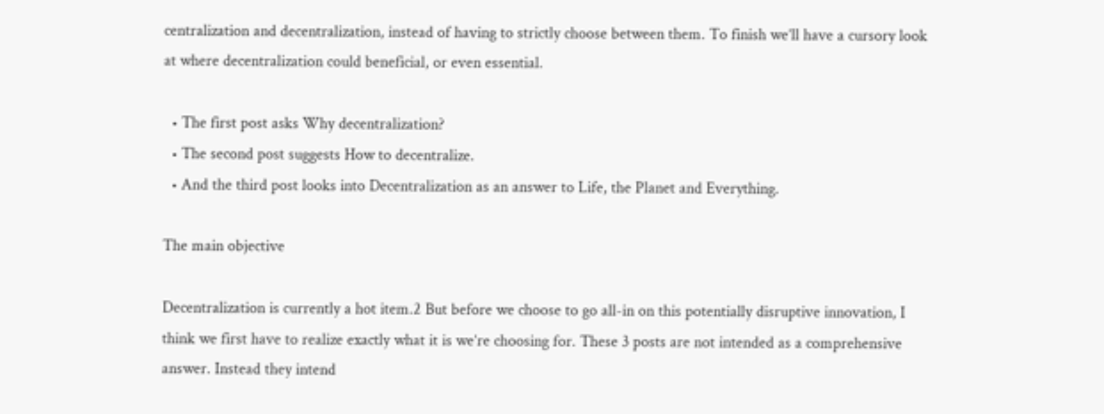centralization and decentralization, instead of having to strictly choose between them. To finish we’ll have a cursory look at where decentralization could beneficial, or even essential.

  • The first post asks Why decentralization?
  • The second post suggests How to decentralize.
  • And the third post looks into Decentralization as an answer to Life, the Planet and Everything.

The main objective

Decentralization is currently a hot item.2 But before we choose to go all-in on this potentially disruptive innovation, I think we first have to realize exactly what it is we’re choosing for. These 3 posts are not intended as a comprehensive answer. Instead they intend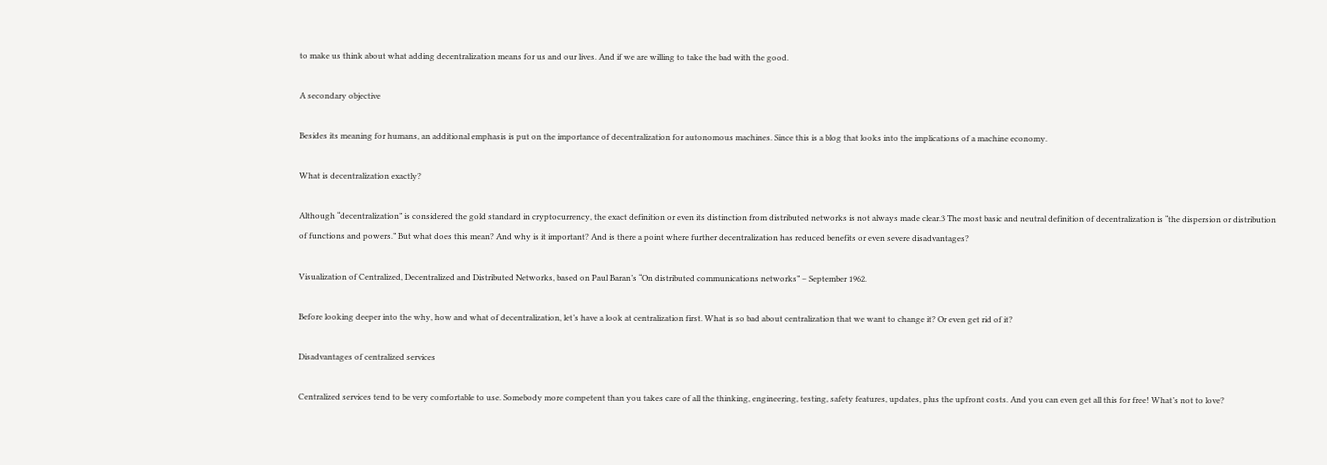to make us think about what adding decentralization means for us and our lives. And if we are willing to take the bad with the good.

A secondary objective

Besides its meaning for humans, an additional emphasis is put on the importance of decentralization for autonomous machines. Since this is a blog that looks into the implications of a machine economy.

What is decentralization exactly?

Although “decentralization” is considered the gold standard in cryptocurrency, the exact definition or even its distinction from distributed networks is not always made clear.3 The most basic and neutral definition of decentralization is “the dispersion or distribution of functions and powers.” But what does this mean? And why is it important? And is there a point where further decentralization has reduced benefits or even severe disadvantages?

Visualization of Centralized, Decentralized and Distributed Networks, based on Paul Baran’s “On distributed communications networks” – September 1962.

Before looking deeper into the why, how and what of decentralization, let’s have a look at centralization first. What is so bad about centralization that we want to change it? Or even get rid of it?

Disadvantages of centralized services

Centralized services tend to be very comfortable to use. Somebody more competent than you takes care of all the thinking, engineering, testing, safety features, updates, plus the upfront costs. And you can even get all this for free! What’s not to love?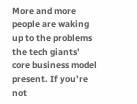More and more people are waking up to the problems the tech giants’ core business model present. If you’re not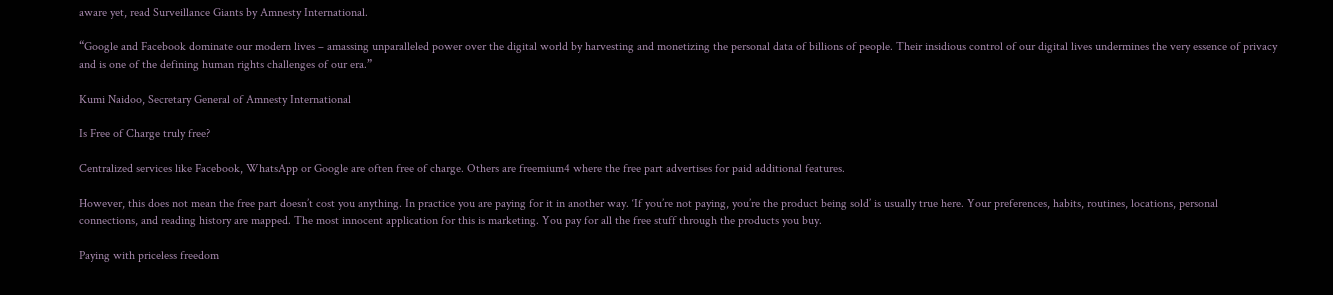aware yet, read Surveillance Giants by Amnesty International.

“Google and Facebook dominate our modern lives – amassing unparalleled power over the digital world by harvesting and monetizing the personal data of billions of people. Their insidious control of our digital lives undermines the very essence of privacy and is one of the defining human rights challenges of our era.”

Kumi Naidoo, Secretary General of Amnesty International

Is Free of Charge truly free?

Centralized services like Facebook, WhatsApp or Google are often free of charge. Others are freemium4 where the free part advertises for paid additional features.

However, this does not mean the free part doesn’t cost you anything. In practice you are paying for it in another way. ‘If you’re not paying, you’re the product being sold’ is usually true here. Your preferences, habits, routines, locations, personal connections, and reading history are mapped. The most innocent application for this is marketing. You pay for all the free stuff through the products you buy.

Paying with priceless freedom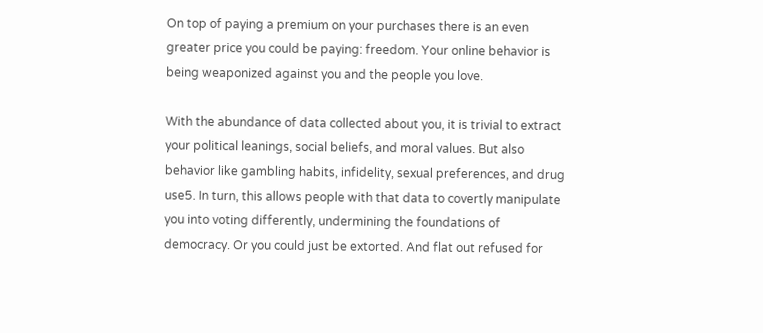On top of paying a premium on your purchases there is an even greater price you could be paying: freedom. Your online behavior is being weaponized against you and the people you love.

With the abundance of data collected about you, it is trivial to extract your political leanings, social beliefs, and moral values. But also behavior like gambling habits, infidelity, sexual preferences, and drug use5. In turn, this allows people with that data to covertly manipulate you into voting differently, undermining the foundations of democracy. Or you could just be extorted. And flat out refused for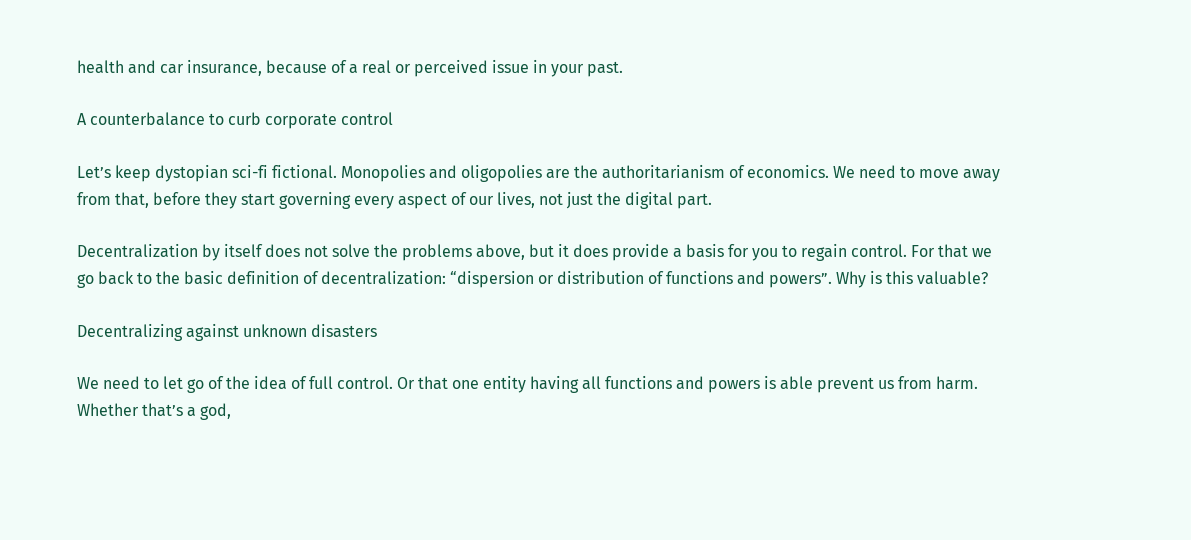health and car insurance, because of a real or perceived issue in your past.

A counterbalance to curb corporate control

Let’s keep dystopian sci-fi fictional. Monopolies and oligopolies are the authoritarianism of economics. We need to move away from that, before they start governing every aspect of our lives, not just the digital part.

Decentralization by itself does not solve the problems above, but it does provide a basis for you to regain control. For that we go back to the basic definition of decentralization: “dispersion or distribution of functions and powers”. Why is this valuable?

Decentralizing against unknown disasters

We need to let go of the idea of full control. Or that one entity having all functions and powers is able prevent us from harm. Whether that’s a god,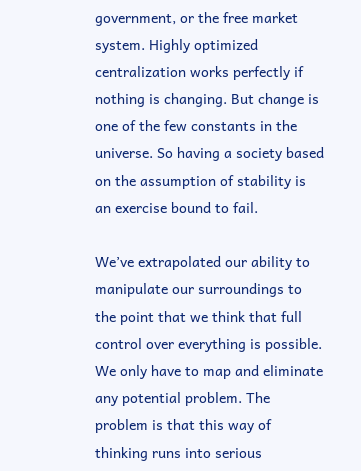government, or the free market system. Highly optimized centralization works perfectly if nothing is changing. But change is one of the few constants in the universe. So having a society based on the assumption of stability is an exercise bound to fail.

We’ve extrapolated our ability to manipulate our surroundings to the point that we think that full control over everything is possible. We only have to map and eliminate any potential problem. The problem is that this way of thinking runs into serious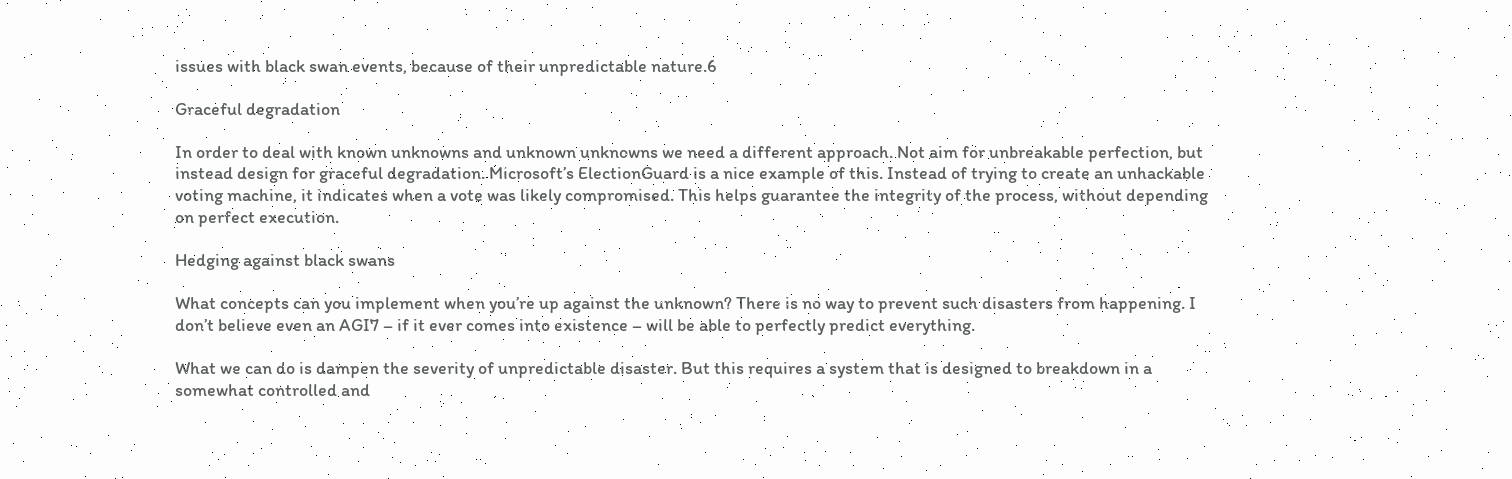issues with black swan events, because of their unpredictable nature.6

Graceful degradation

In order to deal with known unknowns and unknown unknowns we need a different approach. Not aim for unbreakable perfection, but instead design for graceful degradation. Microsoft’s ElectionGuard is a nice example of this. Instead of trying to create an unhackable voting machine, it indicates when a vote was likely compromised. This helps guarantee the integrity of the process, without depending on perfect execution.

Hedging against black swans

What concepts can you implement when you’re up against the unknown? There is no way to prevent such disasters from happening. I don’t believe even an AGI7 – if it ever comes into existence – will be able to perfectly predict everything.

What we can do is dampen the severity of unpredictable disaster. But this requires a system that is designed to breakdown in a somewhat controlled and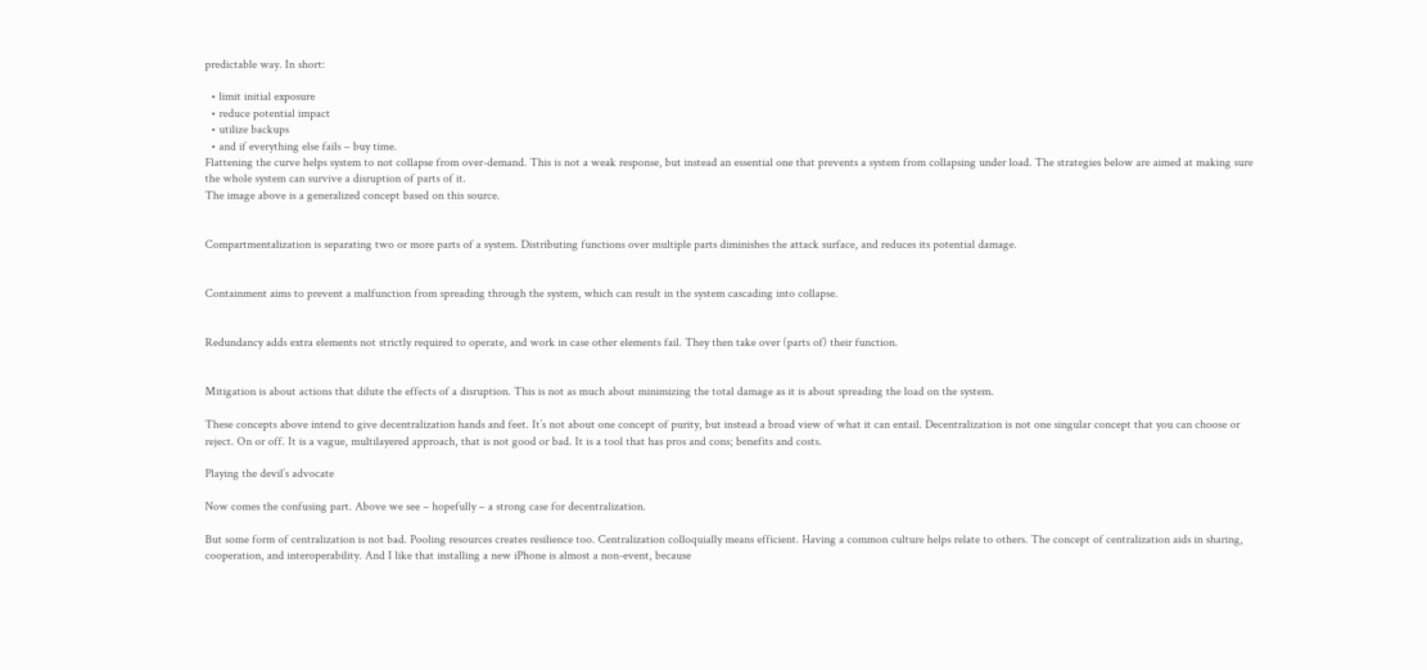predictable way. In short:

  • limit initial exposure
  • reduce potential impact
  • utilize backups
  • and if everything else fails – buy time.
Flattening the curve helps system to not collapse from over-demand. This is not a weak response, but instead an essential one that prevents a system from collapsing under load. The strategies below are aimed at making sure the whole system can survive a disruption of parts of it.
The image above is a generalized concept based on this source.


Compartmentalization is separating two or more parts of a system. Distributing functions over multiple parts diminishes the attack surface, and reduces its potential damage.


Containment aims to prevent a malfunction from spreading through the system, which can result in the system cascading into collapse.


Redundancy adds extra elements not strictly required to operate, and work in case other elements fail. They then take over (parts of) their function.


Mitigation is about actions that dilute the effects of a disruption. This is not as much about minimizing the total damage as it is about spreading the load on the system.

These concepts above intend to give decentralization hands and feet. It’s not about one concept of purity, but instead a broad view of what it can entail. Decentralization is not one singular concept that you can choose or reject. On or off. It is a vague, multilayered approach, that is not good or bad. It is a tool that has pros and cons; benefits and costs.

Playing the devil’s advocate

Now comes the confusing part. Above we see – hopefully – a strong case for decentralization.

But some form of centralization is not bad. Pooling resources creates resilience too. Centralization colloquially means efficient. Having a common culture helps relate to others. The concept of centralization aids in sharing, cooperation, and interoperability. And I like that installing a new iPhone is almost a non-event, because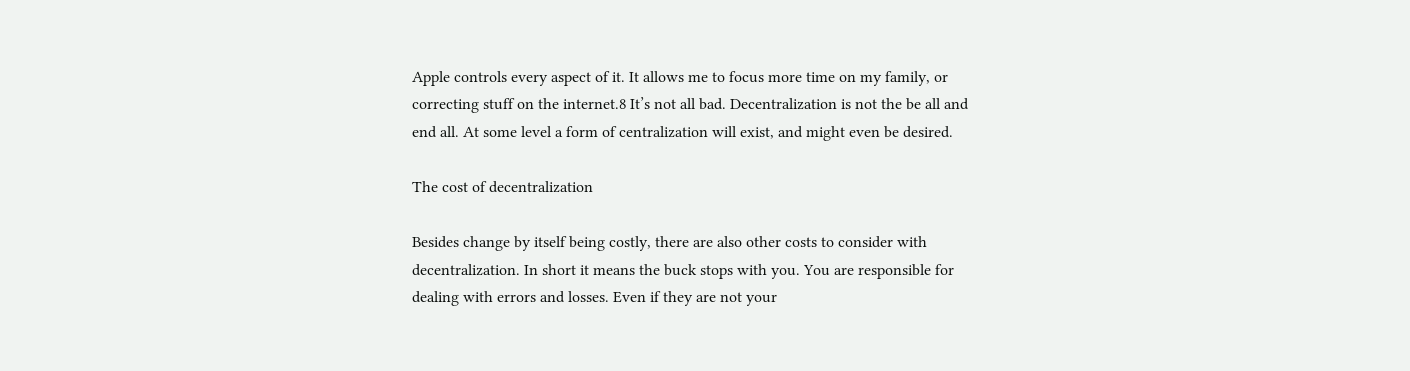Apple controls every aspect of it. It allows me to focus more time on my family, or correcting stuff on the internet.8 It’s not all bad. Decentralization is not the be all and end all. At some level a form of centralization will exist, and might even be desired.

The cost of decentralization

Besides change by itself being costly, there are also other costs to consider with decentralization. In short it means the buck stops with you. You are responsible for dealing with errors and losses. Even if they are not your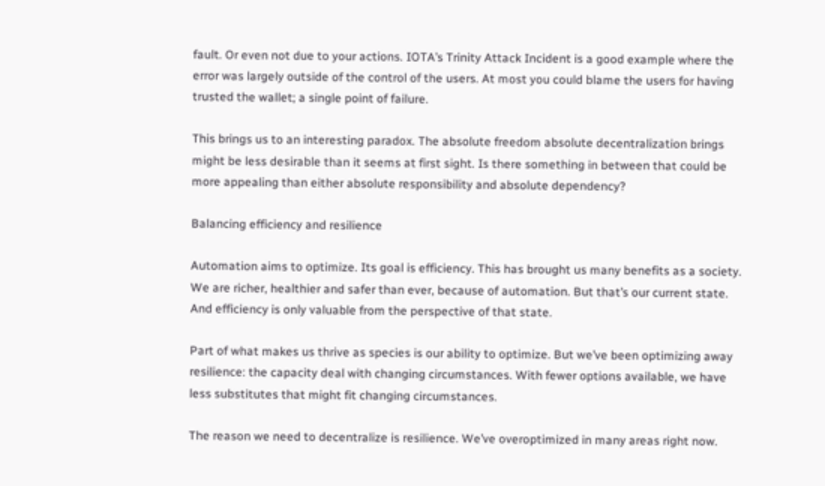fault. Or even not due to your actions. IOTA’s Trinity Attack Incident is a good example where the error was largely outside of the control of the users. At most you could blame the users for having trusted the wallet; a single point of failure.

This brings us to an interesting paradox. The absolute freedom absolute decentralization brings might be less desirable than it seems at first sight. Is there something in between that could be more appealing than either absolute responsibility and absolute dependency?

Balancing efficiency and resilience

Automation aims to optimize. Its goal is efficiency. This has brought us many benefits as a society. We are richer, healthier and safer than ever, because of automation. But that’s our current state. And efficiency is only valuable from the perspective of that state.

Part of what makes us thrive as species is our ability to optimize. But we’ve been optimizing away resilience: the capacity deal with changing circumstances. With fewer options available, we have less substitutes that might fit changing circumstances.

The reason we need to decentralize is resilience. We’ve overoptimized in many areas right now.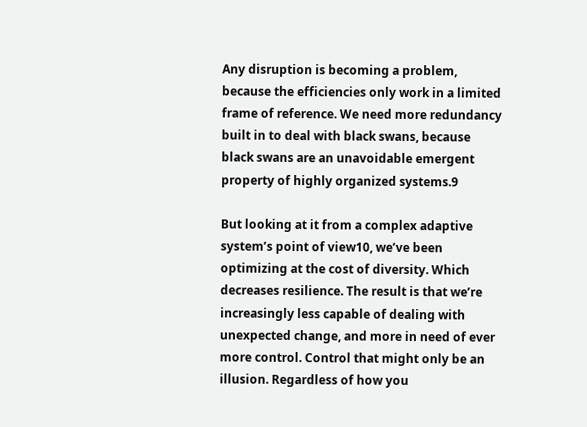Any disruption is becoming a problem, because the efficiencies only work in a limited frame of reference. We need more redundancy built in to deal with black swans, because black swans are an unavoidable emergent property of highly organized systems.9

But looking at it from a complex adaptive system’s point of view10, we’ve been optimizing at the cost of diversity. Which decreases resilience. The result is that we’re increasingly less capable of dealing with unexpected change, and more in need of ever more control. Control that might only be an illusion. Regardless of how you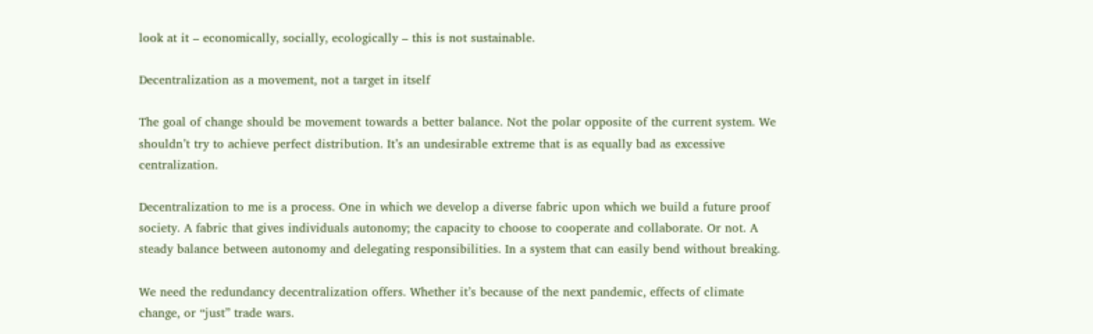look at it – economically, socially, ecologically – this is not sustainable.

Decentralization as a movement, not a target in itself

The goal of change should be movement towards a better balance. Not the polar opposite of the current system. We shouldn’t try to achieve perfect distribution. It’s an undesirable extreme that is as equally bad as excessive centralization.

Decentralization to me is a process. One in which we develop a diverse fabric upon which we build a future proof society. A fabric that gives individuals autonomy; the capacity to choose to cooperate and collaborate. Or not. A steady balance between autonomy and delegating responsibilities. In a system that can easily bend without breaking.

We need the redundancy decentralization offers. Whether it’s because of the next pandemic, effects of climate change, or “just” trade wars.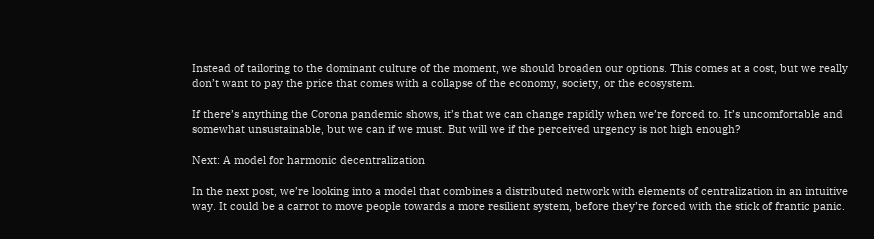Instead of tailoring to the dominant culture of the moment, we should broaden our options. This comes at a cost, but we really don’t want to pay the price that comes with a collapse of the economy, society, or the ecosystem.

If there’s anything the Corona pandemic shows, it’s that we can change rapidly when we’re forced to. It’s uncomfortable and somewhat unsustainable, but we can if we must. But will we if the perceived urgency is not high enough?

Next: A model for harmonic decentralization

In the next post, we’re looking into a model that combines a distributed network with elements of centralization in an intuitive way. It could be a carrot to move people towards a more resilient system, before they’re forced with the stick of frantic panic.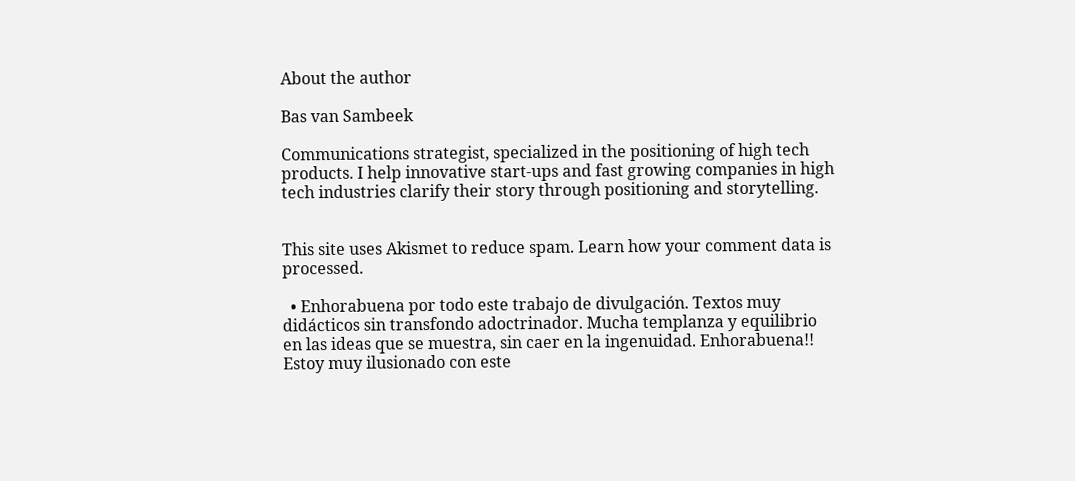About the author

Bas van Sambeek

Communications strategist, specialized in the positioning of high tech products. I help innovative start-ups and fast growing companies in high tech industries clarify their story through positioning and storytelling.


This site uses Akismet to reduce spam. Learn how your comment data is processed.

  • Enhorabuena por todo este trabajo de divulgación. Textos muy didácticos sin transfondo adoctrinador. Mucha templanza y equilibrio en las ideas que se muestra, sin caer en la ingenuidad. Enhorabuena!! Estoy muy ilusionado con este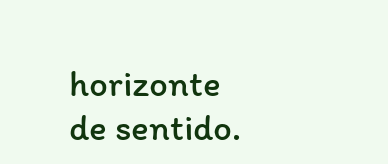horizonte de sentido.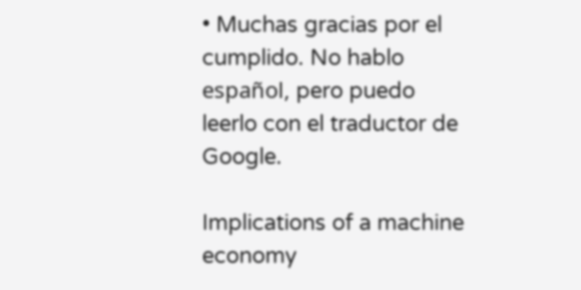• Muchas gracias por el cumplido. No hablo español, pero puedo leerlo con el traductor de Google.

Implications of a machine economy